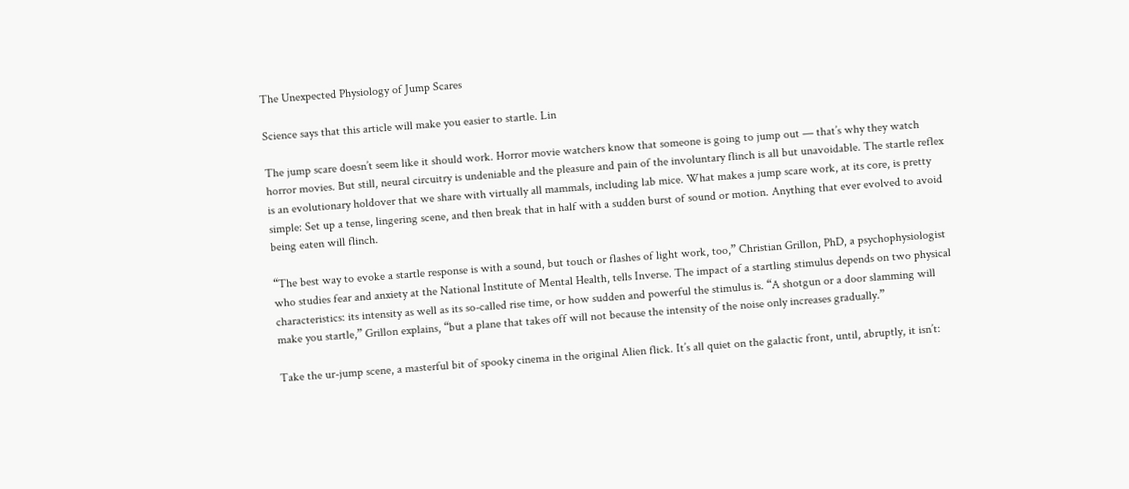The Unexpected Physiology of Jump Scares

Science says that this article will make you easier to startle. Lin

The jump scare doesn’t seem like it should work. Horror movie watchers know that someone is going to jump out — that’s why they watch horror movies. But still, neural circuitry is undeniable and the pleasure and pain of the involuntary flinch is all but unavoidable. The startle reflex is an evolutionary holdover that we share with virtually all mammals, including lab mice. What makes a jump scare work, at its core, is pretty simple: Set up a tense, lingering scene, and then break that in half with a sudden burst of sound or motion. Anything that ever evolved to avoid being eaten will flinch.

“The best way to evoke a startle response is with a sound, but touch or flashes of light work, too,” Christian Grillon, PhD, a psychophysiologist who studies fear and anxiety at the National Institute of Mental Health, tells Inverse. The impact of a startling stimulus depends on two physical characteristics: its intensity as well as its so-called rise time, or how sudden and powerful the stimulus is. “A shotgun or a door slamming will make you startle,” Grillon explains, “but a plane that takes off will not because the intensity of the noise only increases gradually.”

Take the ur-jump scene, a masterful bit of spooky cinema in the original Alien flick. It’s all quiet on the galactic front, until, abruptly, it isn’t: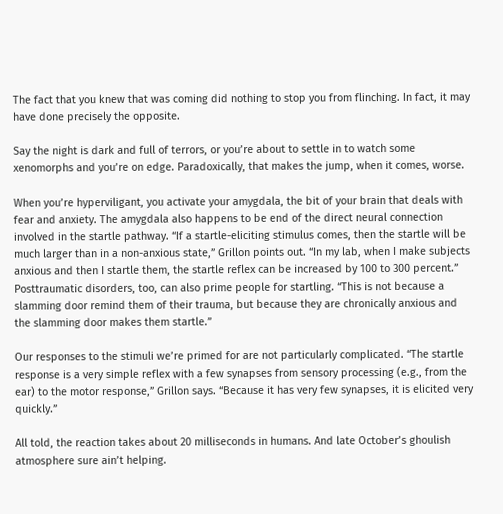The fact that you knew that was coming did nothing to stop you from flinching. In fact, it may have done precisely the opposite.

Say the night is dark and full of terrors, or you’re about to settle in to watch some xenomorphs and you’re on edge. Paradoxically, that makes the jump, when it comes, worse.

When you’re hyperviligant, you activate your amygdala, the bit of your brain that deals with fear and anxiety. The amygdala also happens to be end of the direct neural connection involved in the startle pathway. “If a startle-eliciting stimulus comes, then the startle will be much larger than in a non-anxious state,” Grillon points out. “In my lab, when I make subjects anxious and then I startle them, the startle reflex can be increased by 100 to 300 percent.” Posttraumatic disorders, too, can also prime people for startling. “This is not because a slamming door remind them of their trauma, but because they are chronically anxious and the slamming door makes them startle.”

Our responses to the stimuli we’re primed for are not particularly complicated. “The startle response is a very simple reflex with a few synapses from sensory processing (e.g., from the ear) to the motor response,” Grillon says. “Because it has very few synapses, it is elicited very quickly.”

All told, the reaction takes about 20 milliseconds in humans. And late October’s ghoulish atmosphere sure ain’t helping.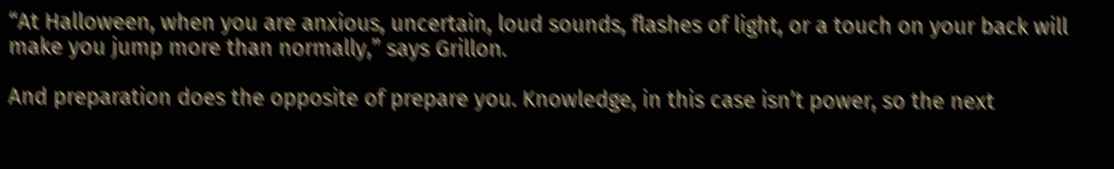“At Halloween, when you are anxious, uncertain, loud sounds, flashes of light, or a touch on your back will make you jump more than normally,” says Grillon.

And preparation does the opposite of prepare you. Knowledge, in this case isn’t power, so the next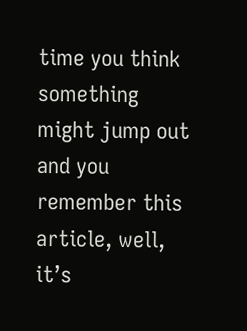time you think something might jump out and you remember this article, well, it’s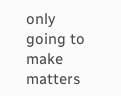only going to make matters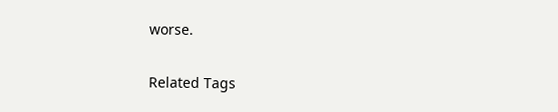worse.

Related Tags